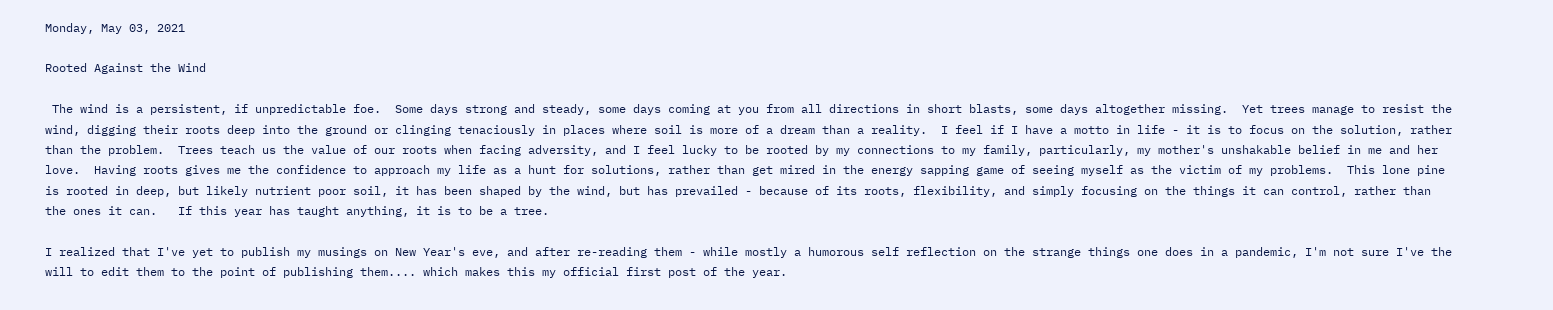Monday, May 03, 2021

Rooted Against the Wind

 The wind is a persistent, if unpredictable foe.  Some days strong and steady, some days coming at you from all directions in short blasts, some days altogether missing.  Yet trees manage to resist the wind, digging their roots deep into the ground or clinging tenaciously in places where soil is more of a dream than a reality.  I feel if I have a motto in life - it is to focus on the solution, rather than the problem.  Trees teach us the value of our roots when facing adversity, and I feel lucky to be rooted by my connections to my family, particularly, my mother's unshakable belief in me and her love.  Having roots gives me the confidence to approach my life as a hunt for solutions, rather than get mired in the energy sapping game of seeing myself as the victim of my problems.  This lone pine is rooted in deep, but likely nutrient poor soil, it has been shaped by the wind, but has prevailed - because of its roots, flexibility, and simply focusing on the things it can control, rather than the ones it can.   If this year has taught anything, it is to be a tree.

I realized that I've yet to publish my musings on New Year's eve, and after re-reading them - while mostly a humorous self reflection on the strange things one does in a pandemic, I'm not sure I've the will to edit them to the point of publishing them.... which makes this my official first post of the year.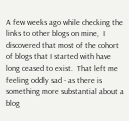A few weeks ago while checking the links to other blogs on mine,  I discovered that most of the cohort of blogs that I started with have long ceased to exist.  That left me feeling oddly sad - as there is something more substantial about a blog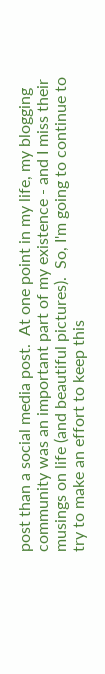post than a social media post.  At one point in my life, my blogging community was an important part of my existence - and I miss their musings on life (and beautiful pictures).  So, I'm going to continue to try to make an effort to keep this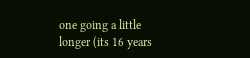one going a little longer (its 16 years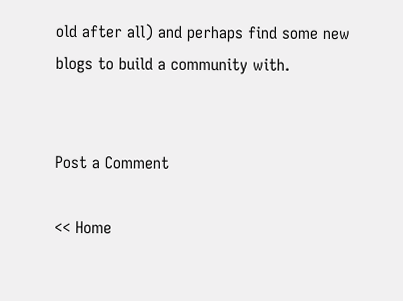old after all) and perhaps find some new blogs to build a community with.


Post a Comment

<< Home